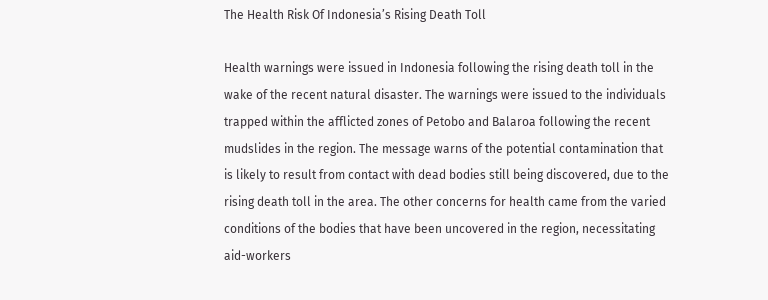The Health Risk Of Indonesia’s Rising Death Toll

Health warnings were issued in Indonesia following the rising death toll in the wake of the recent natural disaster. The warnings were issued to the individuals trapped within the afflicted zones of Petobo and Balaroa following the recent mudslides in the region. The message warns of the potential contamination that is likely to result from contact with dead bodies still being discovered, due to the rising death toll in the area. The other concerns for health came from the varied conditions of the bodies that have been uncovered in the region, necessitating aid-workers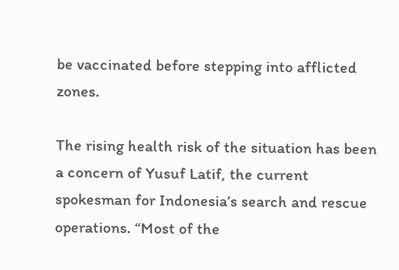be vaccinated before stepping into afflicted zones.

The rising health risk of the situation has been a concern of Yusuf Latif, the current spokesman for Indonesia’s search and rescue operations. “Most of the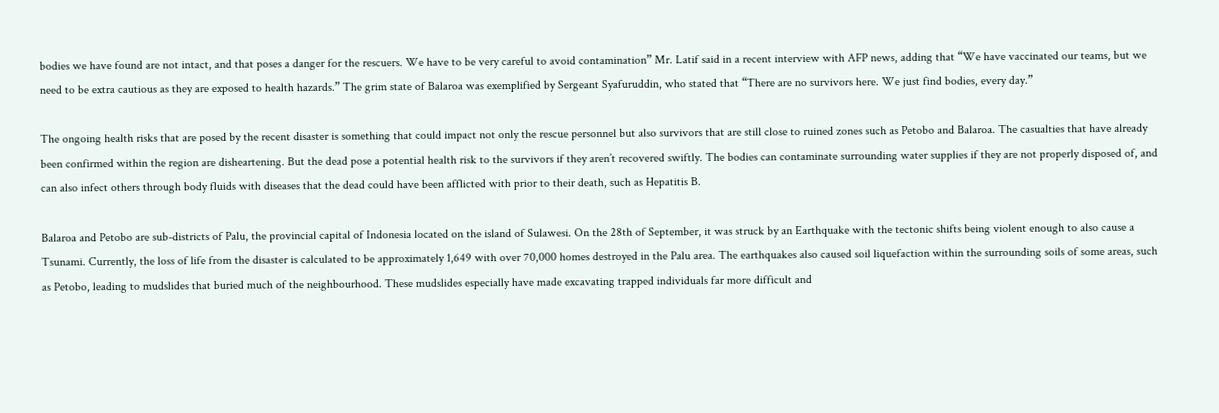bodies we have found are not intact, and that poses a danger for the rescuers. We have to be very careful to avoid contamination” Mr. Latif said in a recent interview with AFP news, adding that “We have vaccinated our teams, but we need to be extra cautious as they are exposed to health hazards.” The grim state of Balaroa was exemplified by Sergeant Syafuruddin, who stated that “There are no survivors here. We just find bodies, every day.”

The ongoing health risks that are posed by the recent disaster is something that could impact not only the rescue personnel but also survivors that are still close to ruined zones such as Petobo and Balaroa. The casualties that have already been confirmed within the region are disheartening. But the dead pose a potential health risk to the survivors if they aren’t recovered swiftly. The bodies can contaminate surrounding water supplies if they are not properly disposed of, and can also infect others through body fluids with diseases that the dead could have been afflicted with prior to their death, such as Hepatitis B.

Balaroa and Petobo are sub-districts of Palu, the provincial capital of Indonesia located on the island of Sulawesi. On the 28th of September, it was struck by an Earthquake with the tectonic shifts being violent enough to also cause a Tsunami. Currently, the loss of life from the disaster is calculated to be approximately 1,649 with over 70,000 homes destroyed in the Palu area. The earthquakes also caused soil liquefaction within the surrounding soils of some areas, such as Petobo, leading to mudslides that buried much of the neighbourhood. These mudslides especially have made excavating trapped individuals far more difficult and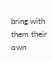bring with them their own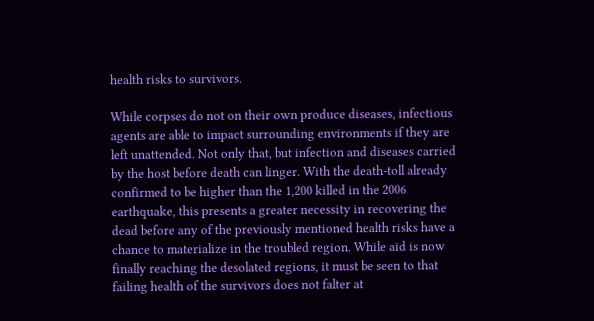health risks to survivors.

While corpses do not on their own produce diseases, infectious agents are able to impact surrounding environments if they are left unattended. Not only that, but infection and diseases carried by the host before death can linger. With the death-toll already confirmed to be higher than the 1,200 killed in the 2006 earthquake, this presents a greater necessity in recovering the dead before any of the previously mentioned health risks have a chance to materialize in the troubled region. While aid is now finally reaching the desolated regions, it must be seen to that failing health of the survivors does not falter at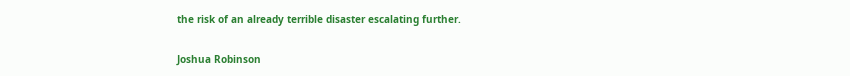the risk of an already terrible disaster escalating further.

Joshua Robinson